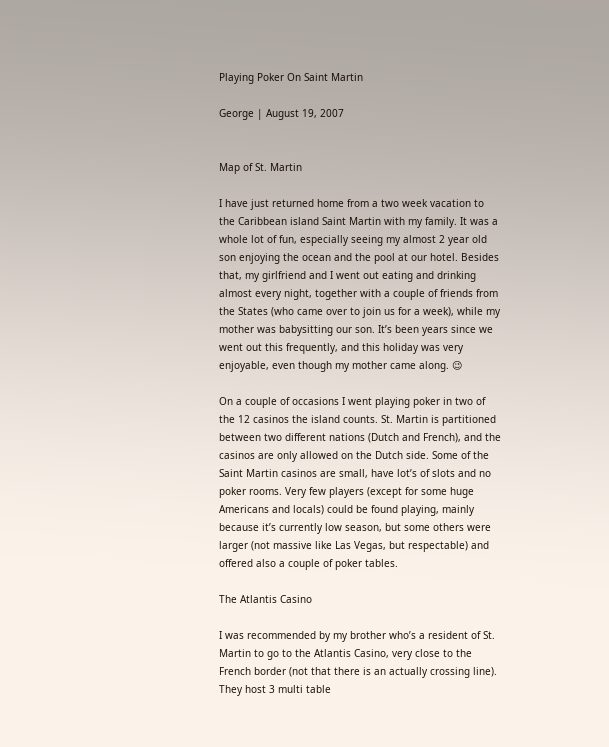Playing Poker On Saint Martin

George | August 19, 2007


Map of St. Martin

I have just returned home from a two week vacation to the Caribbean island Saint Martin with my family. It was a whole lot of fun, especially seeing my almost 2 year old son enjoying the ocean and the pool at our hotel. Besides that, my girlfriend and I went out eating and drinking almost every night, together with a couple of friends from the States (who came over to join us for a week), while my mother was babysitting our son. It’s been years since we went out this frequently, and this holiday was very enjoyable, even though my mother came along. 😉

On a couple of occasions I went playing poker in two of the 12 casinos the island counts. St. Martin is partitioned between two different nations (Dutch and French), and the casinos are only allowed on the Dutch side. Some of the Saint Martin casinos are small, have lot’s of slots and no poker rooms. Very few players (except for some huge Americans and locals) could be found playing, mainly because it’s currently low season, but some others were larger (not massive like Las Vegas, but respectable) and offered also a couple of poker tables.

The Atlantis Casino

I was recommended by my brother who’s a resident of St. Martin to go to the Atlantis Casino, very close to the French border (not that there is an actually crossing line). They host 3 multi table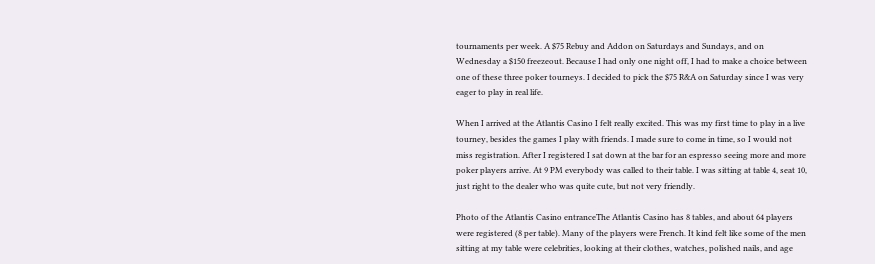tournaments per week. A $75 Rebuy and Addon on Saturdays and Sundays, and on Wednesday a $150 freezeout. Because I had only one night off, I had to make a choice between one of these three poker tourneys. I decided to pick the $75 R&A on Saturday since I was very eager to play in real life.

When I arrived at the Atlantis Casino I felt really excited. This was my first time to play in a live tourney, besides the games I play with friends. I made sure to come in time, so I would not miss registration. After I registered I sat down at the bar for an espresso seeing more and more poker players arrive. At 9 PM everybody was called to their table. I was sitting at table 4, seat 10, just right to the dealer who was quite cute, but not very friendly.

Photo of the Atlantis Casino entranceThe Atlantis Casino has 8 tables, and about 64 players were registered (8 per table). Many of the players were French. It kind felt like some of the men sitting at my table were celebrities, looking at their clothes, watches, polished nails, and age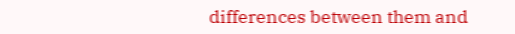differences between them and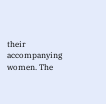their accompanying women. The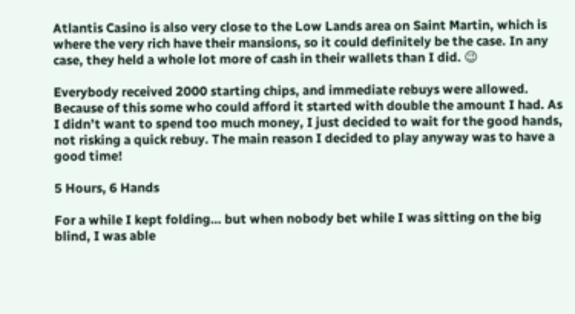Atlantis Casino is also very close to the Low Lands area on Saint Martin, which is where the very rich have their mansions, so it could definitely be the case. In any case, they held a whole lot more of cash in their wallets than I did. 😉

Everybody received 2000 starting chips, and immediate rebuys were allowed. Because of this some who could afford it started with double the amount I had. As I didn’t want to spend too much money, I just decided to wait for the good hands, not risking a quick rebuy. The main reason I decided to play anyway was to have a good time!

5 Hours, 6 Hands

For a while I kept folding… but when nobody bet while I was sitting on the big blind, I was able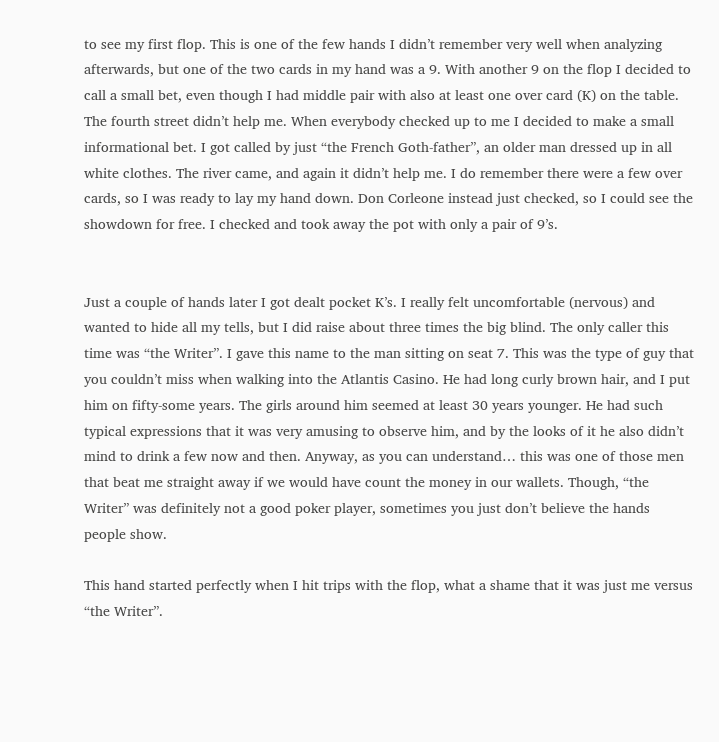to see my first flop. This is one of the few hands I didn’t remember very well when analyzing afterwards, but one of the two cards in my hand was a 9. With another 9 on the flop I decided to call a small bet, even though I had middle pair with also at least one over card (K) on the table. The fourth street didn’t help me. When everybody checked up to me I decided to make a small informational bet. I got called by just “the French Goth-father”, an older man dressed up in all white clothes. The river came, and again it didn’t help me. I do remember there were a few over cards, so I was ready to lay my hand down. Don Corleone instead just checked, so I could see the showdown for free. I checked and took away the pot with only a pair of 9’s.


Just a couple of hands later I got dealt pocket K’s. I really felt uncomfortable (nervous) and wanted to hide all my tells, but I did raise about three times the big blind. The only caller this time was “the Writer”. I gave this name to the man sitting on seat 7. This was the type of guy that you couldn’t miss when walking into the Atlantis Casino. He had long curly brown hair, and I put him on fifty-some years. The girls around him seemed at least 30 years younger. He had such typical expressions that it was very amusing to observe him, and by the looks of it he also didn’t mind to drink a few now and then. Anyway, as you can understand… this was one of those men that beat me straight away if we would have count the money in our wallets. Though, “the Writer” was definitely not a good poker player, sometimes you just don’t believe the hands people show.

This hand started perfectly when I hit trips with the flop, what a shame that it was just me versus “the Writer”.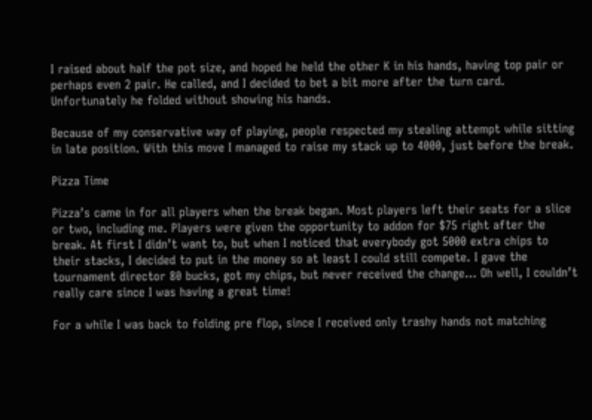I raised about half the pot size, and hoped he held the other K in his hands, having top pair or perhaps even 2 pair. He called, and I decided to bet a bit more after the turn card. Unfortunately he folded without showing his hands.

Because of my conservative way of playing, people respected my stealing attempt while sitting in late position. With this move I managed to raise my stack up to 4000, just before the break.

Pizza Time

Pizza’s came in for all players when the break began. Most players left their seats for a slice or two, including me. Players were given the opportunity to addon for $75 right after the break. At first I didn’t want to, but when I noticed that everybody got 5000 extra chips to their stacks, I decided to put in the money so at least I could still compete. I gave the tournament director 80 bucks, got my chips, but never received the change… Oh well, I couldn’t really care since I was having a great time!

For a while I was back to folding pre flop, since I received only trashy hands not matching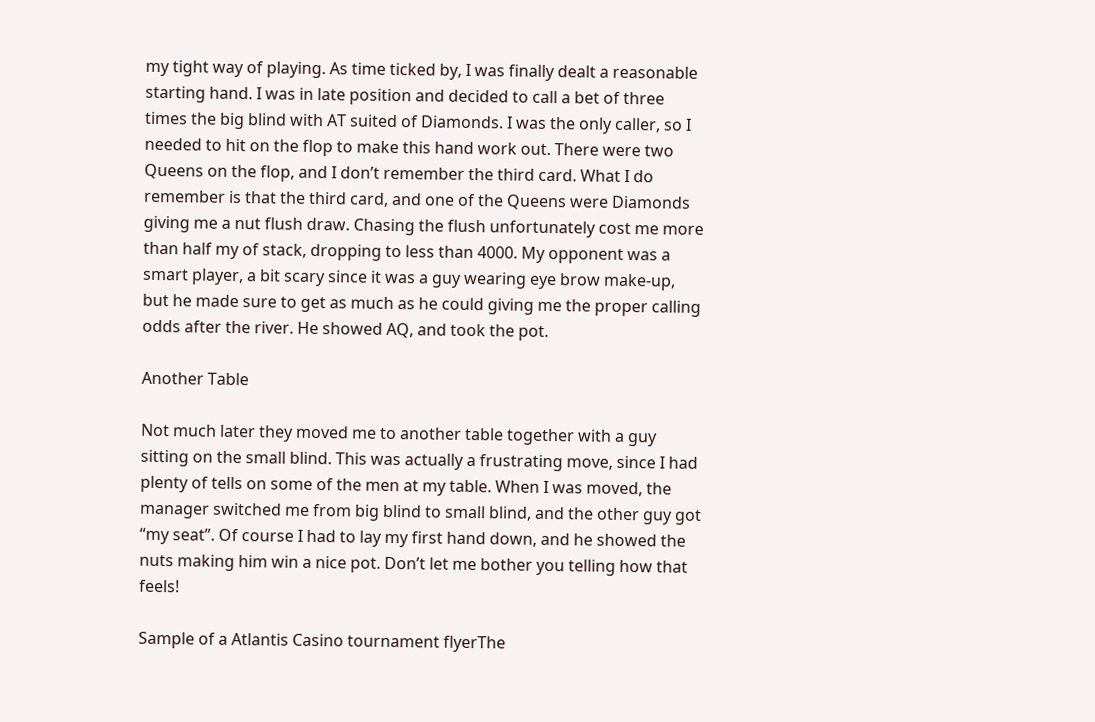my tight way of playing. As time ticked by, I was finally dealt a reasonable starting hand. I was in late position and decided to call a bet of three times the big blind with AT suited of Diamonds. I was the only caller, so I needed to hit on the flop to make this hand work out. There were two Queens on the flop, and I don’t remember the third card. What I do remember is that the third card, and one of the Queens were Diamonds giving me a nut flush draw. Chasing the flush unfortunately cost me more than half my of stack, dropping to less than 4000. My opponent was a smart player, a bit scary since it was a guy wearing eye brow make-up, but he made sure to get as much as he could giving me the proper calling odds after the river. He showed AQ, and took the pot.

Another Table

Not much later they moved me to another table together with a guy sitting on the small blind. This was actually a frustrating move, since I had plenty of tells on some of the men at my table. When I was moved, the manager switched me from big blind to small blind, and the other guy got “my seat”. Of course I had to lay my first hand down, and he showed the nuts making him win a nice pot. Don’t let me bother you telling how that feels!

Sample of a Atlantis Casino tournament flyerThe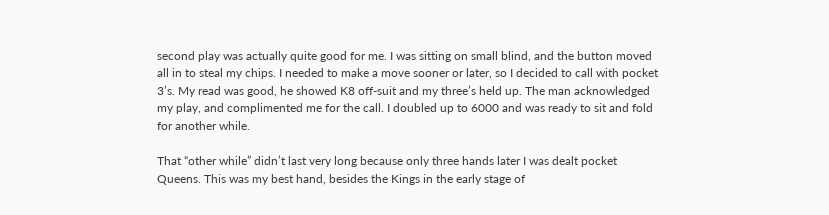second play was actually quite good for me. I was sitting on small blind, and the button moved all in to steal my chips. I needed to make a move sooner or later, so I decided to call with pocket 3’s. My read was good, he showed K8 off-suit and my three’s held up. The man acknowledged my play, and complimented me for the call. I doubled up to 6000 and was ready to sit and fold for another while.

That “other while” didn’t last very long because only three hands later I was dealt pocket Queens. This was my best hand, besides the Kings in the early stage of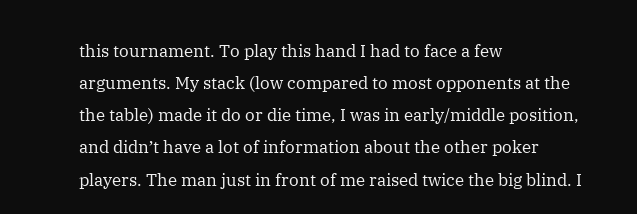this tournament. To play this hand I had to face a few arguments. My stack (low compared to most opponents at the the table) made it do or die time, I was in early/middle position, and didn’t have a lot of information about the other poker players. The man just in front of me raised twice the big blind. I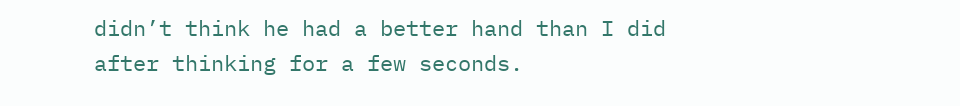didn’t think he had a better hand than I did after thinking for a few seconds.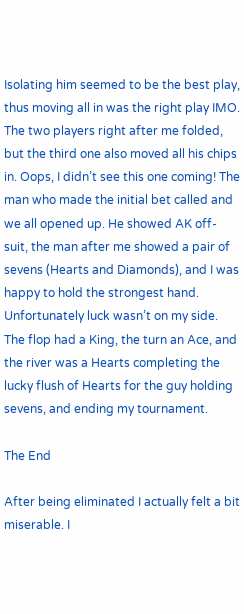Isolating him seemed to be the best play, thus moving all in was the right play IMO. The two players right after me folded, but the third one also moved all his chips in. Oops, I didn’t see this one coming! The man who made the initial bet called and we all opened up. He showed AK off-suit, the man after me showed a pair of sevens (Hearts and Diamonds), and I was happy to hold the strongest hand. Unfortunately luck wasn’t on my side. The flop had a King, the turn an Ace, and the river was a Hearts completing the lucky flush of Hearts for the guy holding sevens, and ending my tournament.

The End

After being eliminated I actually felt a bit miserable. I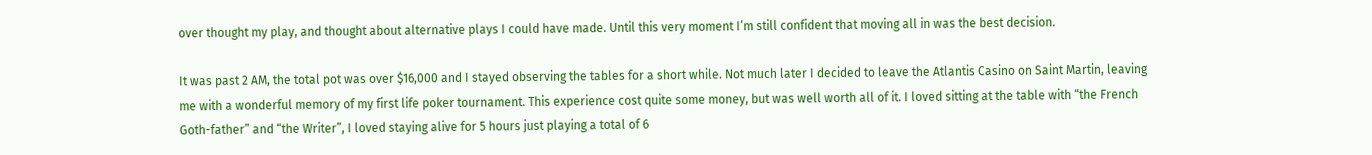over thought my play, and thought about alternative plays I could have made. Until this very moment I’m still confident that moving all in was the best decision.

It was past 2 AM, the total pot was over $16,000 and I stayed observing the tables for a short while. Not much later I decided to leave the Atlantis Casino on Saint Martin, leaving me with a wonderful memory of my first life poker tournament. This experience cost quite some money, but was well worth all of it. I loved sitting at the table with “the French Goth-father” and “the Writer”, I loved staying alive for 5 hours just playing a total of 6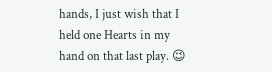hands, I just wish that I held one Hearts in my hand on that last play. 😉